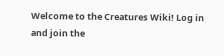Welcome to the Creatures Wiki! Log in and join the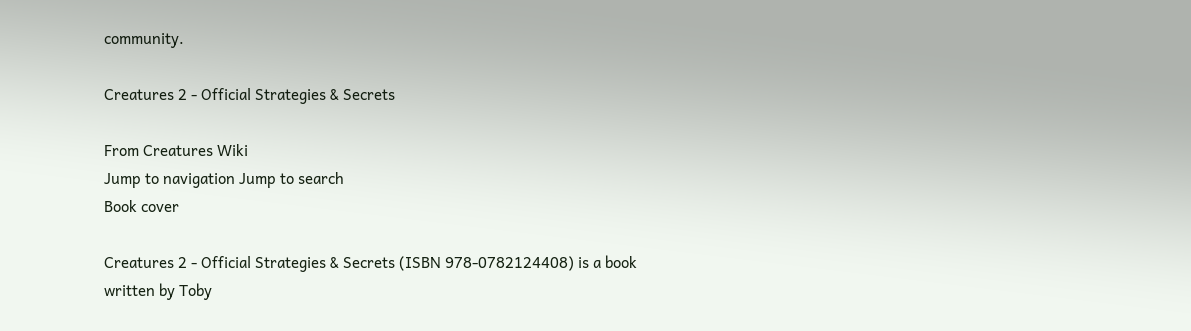community.

Creatures 2 - Official Strategies & Secrets

From Creatures Wiki
Jump to navigation Jump to search
Book cover

Creatures 2 - Official Strategies & Secrets (ISBN 978-0782124408) is a book written by Toby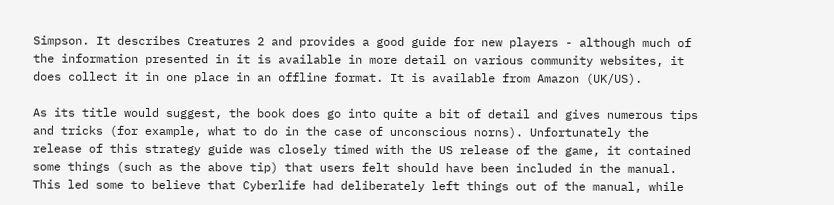Simpson. It describes Creatures 2 and provides a good guide for new players - although much of the information presented in it is available in more detail on various community websites, it does collect it in one place in an offline format. It is available from Amazon (UK/US).

As its title would suggest, the book does go into quite a bit of detail and gives numerous tips and tricks (for example, what to do in the case of unconscious norns). Unfortunately the release of this strategy guide was closely timed with the US release of the game, it contained some things (such as the above tip) that users felt should have been included in the manual. This led some to believe that Cyberlife had deliberately left things out of the manual, while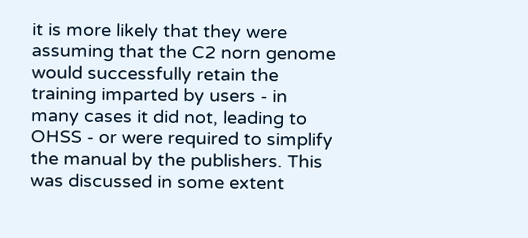it is more likely that they were assuming that the C2 norn genome would successfully retain the training imparted by users - in many cases it did not, leading to OHSS - or were required to simplify the manual by the publishers. This was discussed in some extent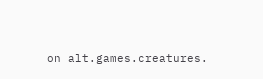on alt.games.creatures.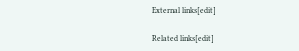External links[edit]

Related links[edit]